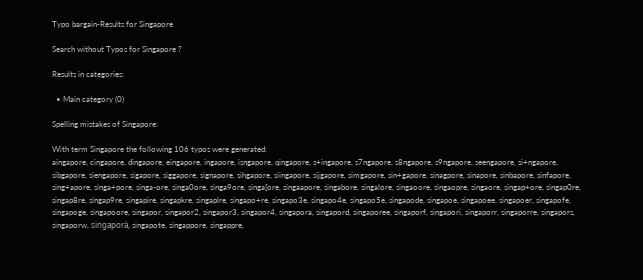Typo bargain-Results for Singapore

Search without Typos for Singapore ?

Results in categories:

  • Main category (0)

Spelling mistakes of Singapore:

With term Singapore the following 106 typos were generated:
aingapore, cingapore, dingapore, eingapore, ingapore, isngapore, qingapore, s+ingapore, s7ngapore, s8ngapore, s9ngapore, seengapore, si+ngapore, sibgapore, siengapore, sigapore, siggapore, signapore, sihgapore, siingapore, sijgapore, simgapore, sin+gapore, sinagpore, sinapore, sinbapore, sinfapore, sing+apore, singa+pore, singa-ore, singa0ore, singa9ore, singa[ore, singaapore, singabore, singalore, singaoore, singaopre, singaore, singap+ore, singap0re, singap8re, singap9re, singapire, singapkre, singaplre, singapo+re, singapo3e, singapo4e, singapo5e, singapode, singapoe, singapoee, singapoer, singapofe, singapoge, singapoore, singapor, singapor2, singapor3, singapor4, singapora, singapord, singaporee, singaporf, singapori, singaporr, singaporre, singapors, singaporw, singaporä, singapote, singappore, singappre,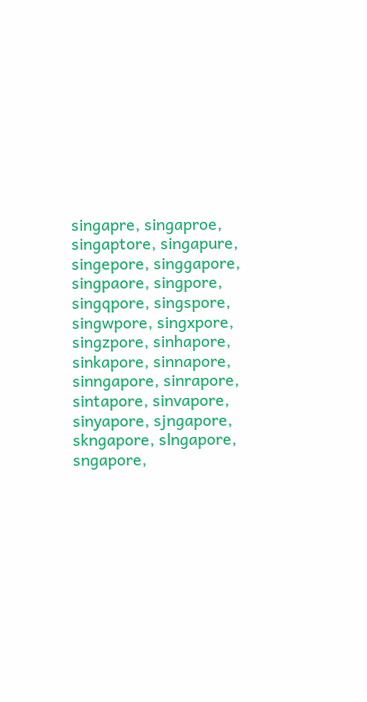singapre, singaproe, singaptore, singapure, singepore, singgapore, singpaore, singpore, singqpore, singspore, singwpore, singxpore, singzpore, sinhapore, sinkapore, sinnapore, sinngapore, sinrapore, sintapore, sinvapore, sinyapore, sjngapore, skngapore, slngapore, sngapore,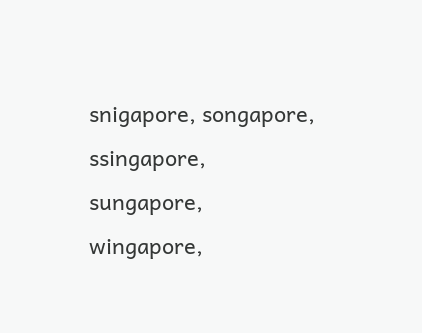snigapore, songapore, ssingapore, sungapore, wingapore,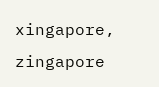xingapore, zingapore